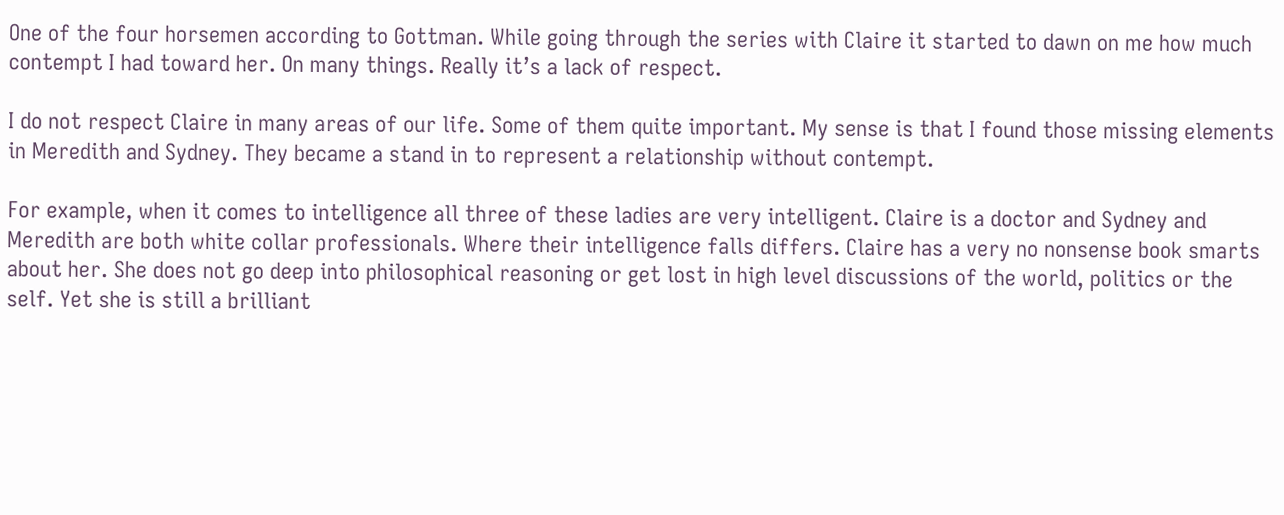One of the four horsemen according to Gottman. While going through the series with Claire it started to dawn on me how much contempt I had toward her. On many things. Really it’s a lack of respect.

I do not respect Claire in many areas of our life. Some of them quite important. My sense is that I found those missing elements in Meredith and Sydney. They became a stand in to represent a relationship without contempt.

For example, when it comes to intelligence all three of these ladies are very intelligent. Claire is a doctor and Sydney and Meredith are both white collar professionals. Where their intelligence falls differs. Claire has a very no nonsense book smarts about her. She does not go deep into philosophical reasoning or get lost in high level discussions of the world, politics or the self. Yet she is still a brilliant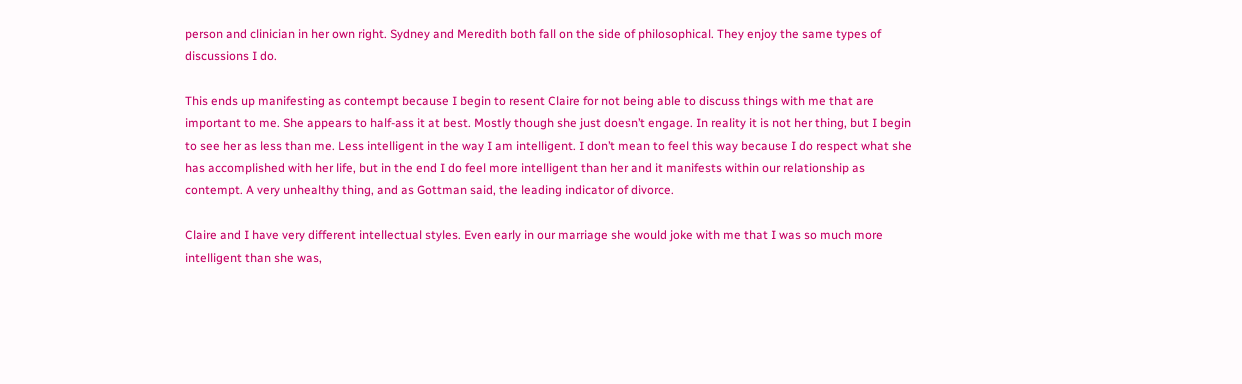person and clinician in her own right. Sydney and Meredith both fall on the side of philosophical. They enjoy the same types of discussions I do.

This ends up manifesting as contempt because I begin to resent Claire for not being able to discuss things with me that are important to me. She appears to half-ass it at best. Mostly though she just doesn’t engage. In reality it is not her thing, but I begin to see her as less than me. Less intelligent in the way I am intelligent. I don’t mean to feel this way because I do respect what she has accomplished with her life, but in the end I do feel more intelligent than her and it manifests within our relationship as contempt. A very unhealthy thing, and as Gottman said, the leading indicator of divorce.

Claire and I have very different intellectual styles. Even early in our marriage she would joke with me that I was so much more intelligent than she was,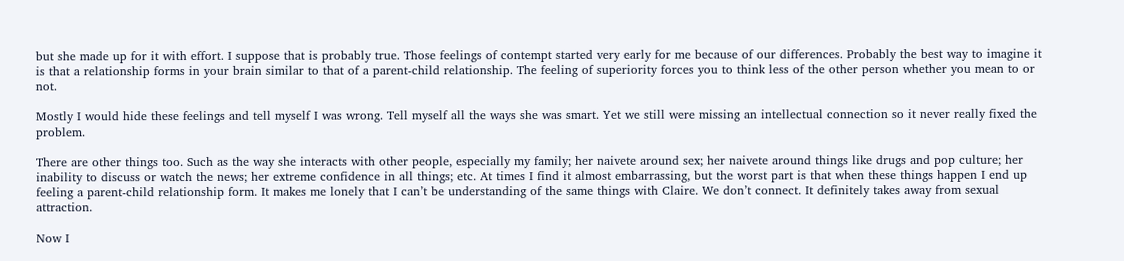but she made up for it with effort. I suppose that is probably true. Those feelings of contempt started very early for me because of our differences. Probably the best way to imagine it is that a relationship forms in your brain similar to that of a parent-child relationship. The feeling of superiority forces you to think less of the other person whether you mean to or not.

Mostly I would hide these feelings and tell myself I was wrong. Tell myself all the ways she was smart. Yet we still were missing an intellectual connection so it never really fixed the problem.

There are other things too. Such as the way she interacts with other people, especially my family; her naivete around sex; her naivete around things like drugs and pop culture; her inability to discuss or watch the news; her extreme confidence in all things; etc. At times I find it almost embarrassing, but the worst part is that when these things happen I end up feeling a parent-child relationship form. It makes me lonely that I can’t be understanding of the same things with Claire. We don’t connect. It definitely takes away from sexual attraction.

Now I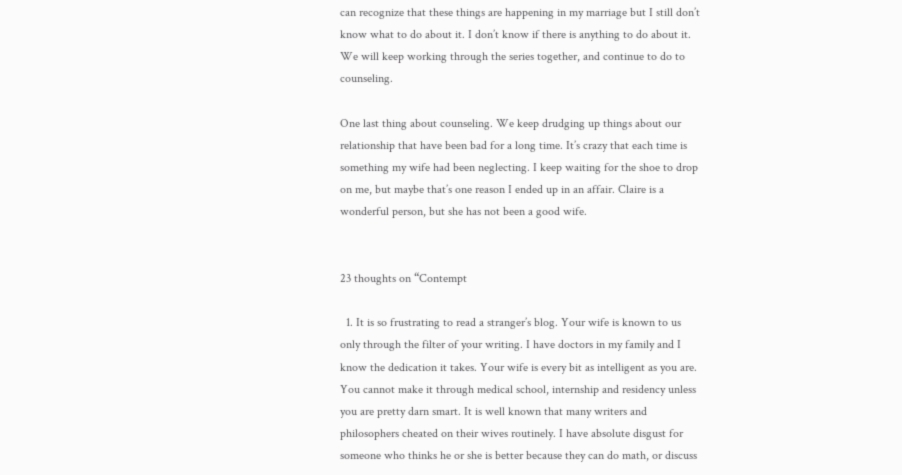can recognize that these things are happening in my marriage but I still don’t know what to do about it. I don’t know if there is anything to do about it. We will keep working through the series together, and continue to do to counseling.

One last thing about counseling. We keep drudging up things about our relationship that have been bad for a long time. It’s crazy that each time is something my wife had been neglecting. I keep waiting for the shoe to drop on me, but maybe that’s one reason I ended up in an affair. Claire is a wonderful person, but she has not been a good wife.


23 thoughts on “Contempt

  1. It is so frustrating to read a stranger’s blog. Your wife is known to us only through the filter of your writing. I have doctors in my family and I know the dedication it takes. Your wife is every bit as intelligent as you are. You cannot make it through medical school, internship and residency unless you are pretty darn smart. It is well known that many writers and philosophers cheated on their wives routinely. I have absolute disgust for someone who thinks he or she is better because they can do math, or discuss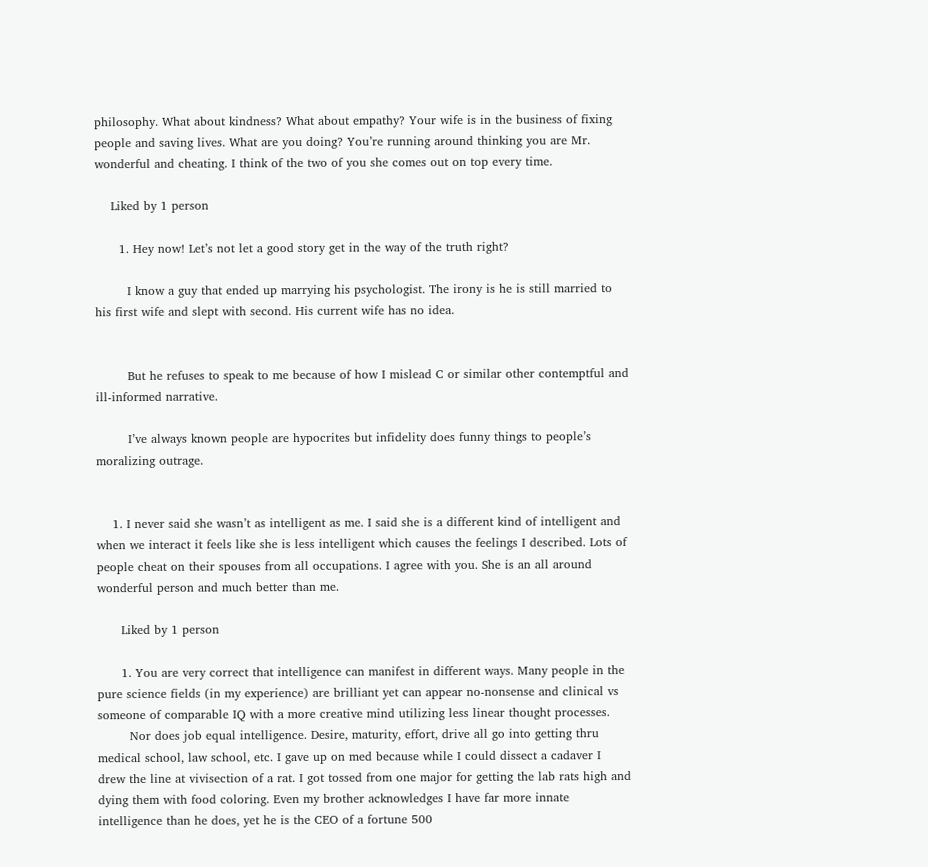philosophy. What about kindness? What about empathy? Your wife is in the business of fixing people and saving lives. What are you doing? You’re running around thinking you are Mr. wonderful and cheating. I think of the two of you she comes out on top every time.

    Liked by 1 person

      1. Hey now! Let’s not let a good story get in the way of the truth right?

        I know a guy that ended up marrying his psychologist. The irony is he is still married to his first wife and slept with second. His current wife has no idea.


        But he refuses to speak to me because of how I mislead C or similar other contemptful and ill-informed narrative.

        I’ve always known people are hypocrites but infidelity does funny things to people’s moralizing outrage.


    1. I never said she wasn’t as intelligent as me. I said she is a different kind of intelligent and when we interact it feels like she is less intelligent which causes the feelings I described. Lots of people cheat on their spouses from all occupations. I agree with you. She is an all around wonderful person and much better than me.

      Liked by 1 person

      1. You are very correct that intelligence can manifest in different ways. Many people in the pure science fields (in my experience) are brilliant yet can appear no-nonsense and clinical vs someone of comparable IQ with a more creative mind utilizing less linear thought processes.
        Nor does job equal intelligence. Desire, maturity, effort, drive all go into getting thru medical school, law school, etc. I gave up on med because while I could dissect a cadaver I drew the line at vivisection of a rat. I got tossed from one major for getting the lab rats high and dying them with food coloring. Even my brother acknowledges I have far more innate intelligence than he does, yet he is the CEO of a fortune 500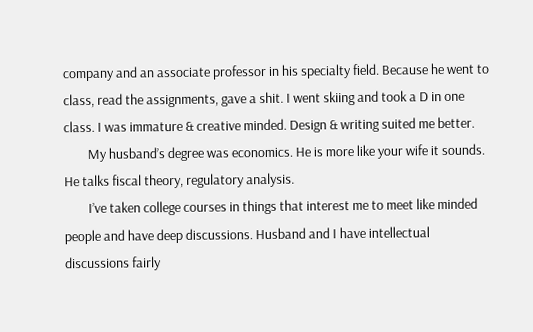company and an associate professor in his specialty field. Because he went to class, read the assignments, gave a shit. I went skiing and took a D in one class. I was immature & creative minded. Design & writing suited me better.
        My husband’s degree was economics. He is more like your wife it sounds. He talks fiscal theory, regulatory analysis.
        I’ve taken college courses in things that interest me to meet like minded people and have deep discussions. Husband and I have intellectual discussions fairly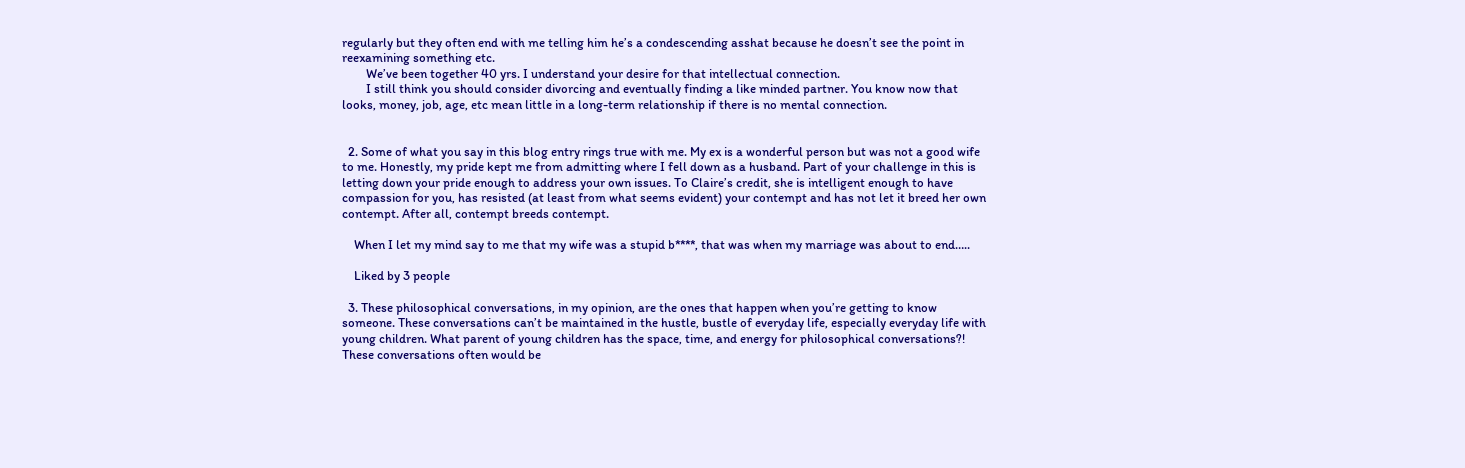regularly but they often end with me telling him he’s a condescending asshat because he doesn’t see the point in reexamining something etc.
        We’ve been together 40 yrs. I understand your desire for that intellectual connection.
        I still think you should consider divorcing and eventually finding a like minded partner. You know now that looks, money, job, age, etc mean little in a long-term relationship if there is no mental connection.


  2. Some of what you say in this blog entry rings true with me. My ex is a wonderful person but was not a good wife to me. Honestly, my pride kept me from admitting where I fell down as a husband. Part of your challenge in this is letting down your pride enough to address your own issues. To Claire’s credit, she is intelligent enough to have compassion for you, has resisted (at least from what seems evident) your contempt and has not let it breed her own contempt. After all, contempt breeds contempt.

    When I let my mind say to me that my wife was a stupid b****, that was when my marriage was about to end…..

    Liked by 3 people

  3. These philosophical conversations, in my opinion, are the ones that happen when you’re getting to know someone. These conversations can’t be maintained in the hustle, bustle of everyday life, especially everyday life with young children. What parent of young children has the space, time, and energy for philosophical conversations?! These conversations often would be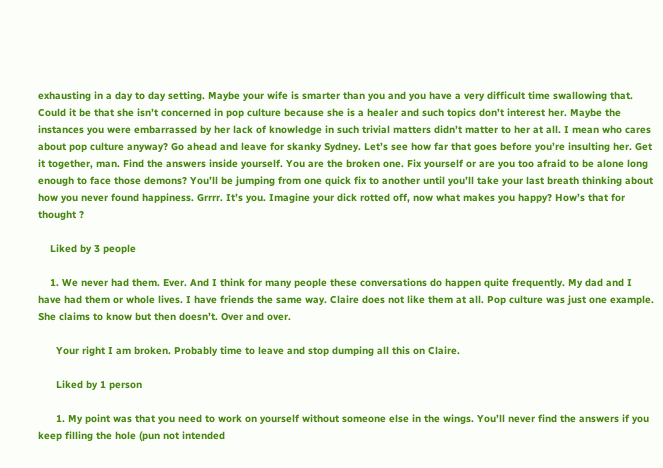exhausting in a day to day setting. Maybe your wife is smarter than you and you have a very difficult time swallowing that. Could it be that she isn’t concerned in pop culture because she is a healer and such topics don’t interest her. Maybe the instances you were embarrassed by her lack of knowledge in such trivial matters didn’t matter to her at all. I mean who cares about pop culture anyway? Go ahead and leave for skanky Sydney. Let’s see how far that goes before you’re insulting her. Get it together, man. Find the answers inside yourself. You are the broken one. Fix yourself or are you too afraid to be alone long enough to face those demons? You’ll be jumping from one quick fix to another until you’ll take your last breath thinking about how you never found happiness. Grrrr. It’s you. Imagine your dick rotted off, now what makes you happy? How’s that for thought ?

    Liked by 3 people

    1. We never had them. Ever. And I think for many people these conversations do happen quite frequently. My dad and I have had them or whole lives. I have friends the same way. Claire does not like them at all. Pop culture was just one example. She claims to know but then doesn’t. Over and over.

      Your right I am broken. Probably time to leave and stop dumping all this on Claire.

      Liked by 1 person

      1. My point was that you need to work on yourself without someone else in the wings. You’ll never find the answers if you keep filling the hole (pun not intended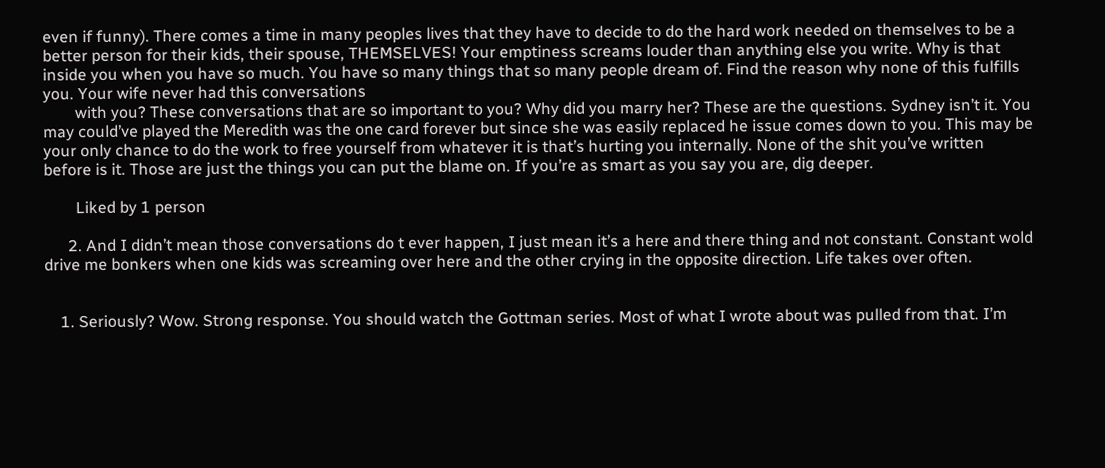even if funny). There comes a time in many peoples lives that they have to decide to do the hard work needed on themselves to be a better person for their kids, their spouse, THEMSELVES! Your emptiness screams louder than anything else you write. Why is that inside you when you have so much. You have so many things that so many people dream of. Find the reason why none of this fulfills you. Your wife never had this conversations
        with you? These conversations that are so important to you? Why did you marry her? These are the questions. Sydney isn’t it. You may could’ve played the Meredith was the one card forever but since she was easily replaced he issue comes down to you. This may be your only chance to do the work to free yourself from whatever it is that’s hurting you internally. None of the shit you’ve written before is it. Those are just the things you can put the blame on. If you’re as smart as you say you are, dig deeper.

        Liked by 1 person

      2. And I didn’t mean those conversations do t ever happen, I just mean it’s a here and there thing and not constant. Constant wold drive me bonkers when one kids was screaming over here and the other crying in the opposite direction. Life takes over often.


    1. Seriously? Wow. Strong response. You should watch the Gottman series. Most of what I wrote about was pulled from that. I’m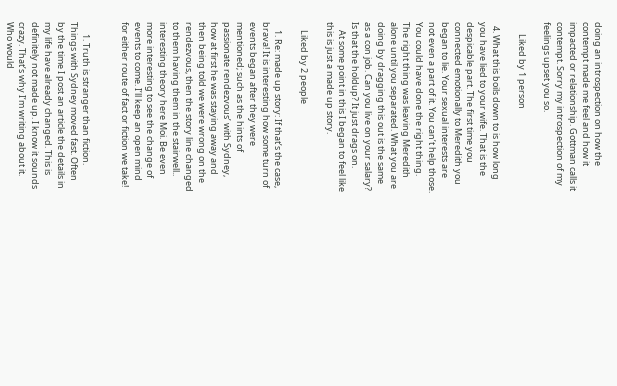doing an introspection on how the contempt made me feel and how it impacted or relationship. Gottman calls it contempt. Sorry my introspection of my feelings upset you so.

      Liked by 1 person

  4. What this boils down to is how long you have lied to your wife. That is the despicable part. The first time you connected emotionally to Meredith you began to lie. Your sexual interests are not even a part of it. You can’t help those. You could have done the right thing. The right thing was leaving Meredith alone until you separated. What you are doing by dragging this out is the same as a con job. Can you live on your salary? Is that the holdup? It just drags on.
    At some point in this I began to feel like this is just a made up story.

    Liked by 2 people

    1. Re: made up story: If that’s the case, brava! It is interesting how some turn of events began after they were mentioned; such as the hints of passionate rendezvous’ with Sydney, how at first he was staying away and then being told we were wrong on the rendezvous, then the story line changed to them having them in the stairwell..  interesting theory here Moi. Be even more interesting to see the change of events to come. I’ll keep an open mind for either route of fact or fiction we take!


      1. Truth is stranger than fiction. Things with Sydney moved fast. Often by the time I post an article the details in my life have already changed. This is definitely not made up. I know it sounds crazy. That’s why I’m writing about it. Who would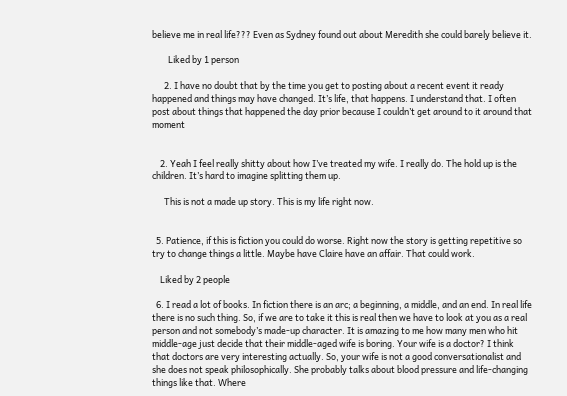believe me in real life??? Even as Sydney found out about Meredith she could barely believe it.

        Liked by 1 person

      2. I have no doubt that by the time you get to posting about a recent event it ready happened and things may have changed. It’s life, that happens. I understand that. I often post about things that happened the day prior because I couldn’t get around to it around that moment


    2. Yeah I feel really shitty about how I’ve treated my wife. I really do. The hold up is the children. It’s hard to imagine splitting them up.

      This is not a made up story. This is my life right now.


  5. Patience, if this is fiction you could do worse. Right now the story is getting repetitive so try to change things a little. Maybe have Claire have an affair. That could work.

    Liked by 2 people

  6. I read a lot of books. In fiction there is an arc; a beginning, a middle, and an end. In real life there is no such thing. So, if we are to take it this is real then we have to look at you as a real person and not somebody’s made-up character. It is amazing to me how many men who hit middle-age just decide that their middle-aged wife is boring. Your wife is a doctor? I think that doctors are very interesting actually. So, your wife is not a good conversationalist and she does not speak philosophically. She probably talks about blood pressure and life-changing things like that. Where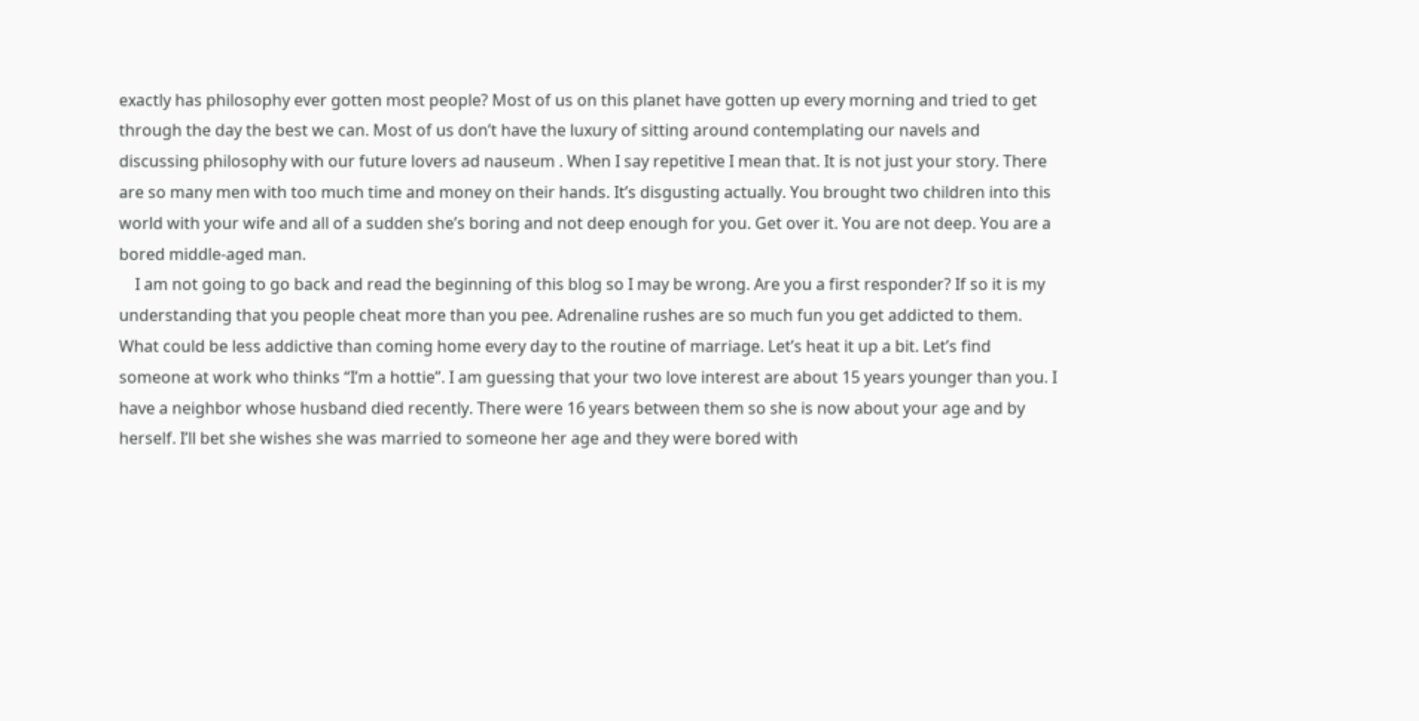exactly has philosophy ever gotten most people? Most of us on this planet have gotten up every morning and tried to get through the day the best we can. Most of us don’t have the luxury of sitting around contemplating our navels and discussing philosophy with our future lovers ad nauseum . When I say repetitive I mean that. It is not just your story. There are so many men with too much time and money on their hands. It’s disgusting actually. You brought two children into this world with your wife and all of a sudden she’s boring and not deep enough for you. Get over it. You are not deep. You are a bored middle-aged man.
    I am not going to go back and read the beginning of this blog so I may be wrong. Are you a first responder? If so it is my understanding that you people cheat more than you pee. Adrenaline rushes are so much fun you get addicted to them. What could be less addictive than coming home every day to the routine of marriage. Let’s heat it up a bit. Let’s find someone at work who thinks “I’m a hottie”. I am guessing that your two love interest are about 15 years younger than you. I have a neighbor whose husband died recently. There were 16 years between them so she is now about your age and by herself. I’ll bet she wishes she was married to someone her age and they were bored with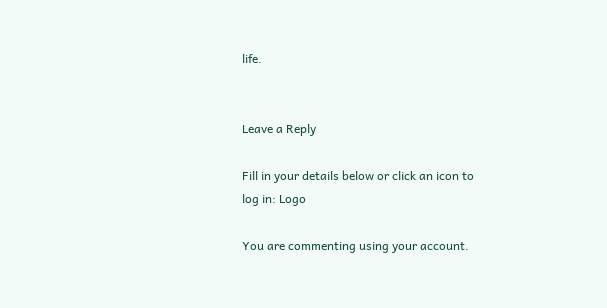life.


Leave a Reply

Fill in your details below or click an icon to log in: Logo

You are commenting using your account.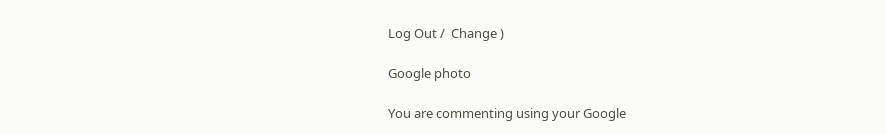Log Out /  Change )

Google photo

You are commenting using your Google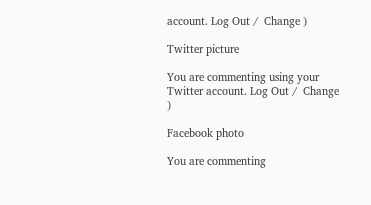account. Log Out /  Change )

Twitter picture

You are commenting using your Twitter account. Log Out /  Change )

Facebook photo

You are commenting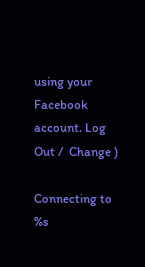using your Facebook account. Log Out /  Change )

Connecting to %s